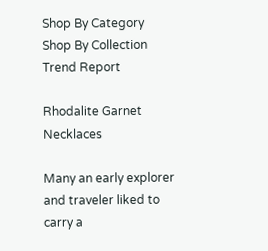Shop By Category
Shop By Collection
Trend Report

Rhodalite Garnet Necklaces

Many an early explorer and traveler liked to carry a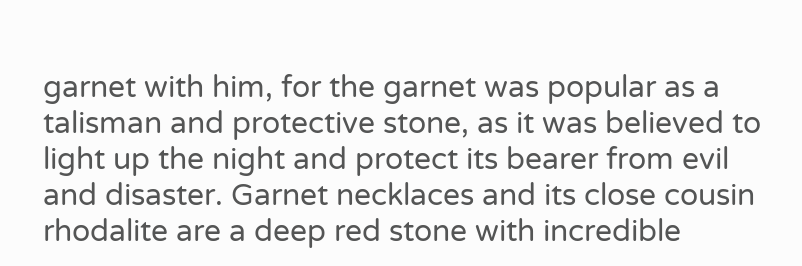garnet with him, for the garnet was popular as a talisman and protective stone, as it was believed to light up the night and protect its bearer from evil and disaster. Garnet necklaces and its close cousin rhodalite are a deep red stone with incredible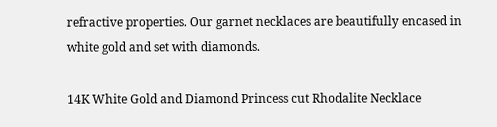refractive properties. Our garnet necklaces are beautifully encased in white gold and set with diamonds.

14K White Gold and Diamond Princess cut Rhodalite Necklace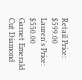Retail Price: $599.00
Lauren's Price: $550.00
Garnet Emerald Cut Diamond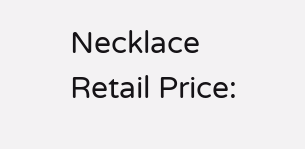Necklace
Retail Price: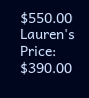$550.00
Lauren's Price: $390.00